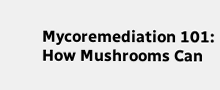Mycoremediation 101: How Mushrooms Can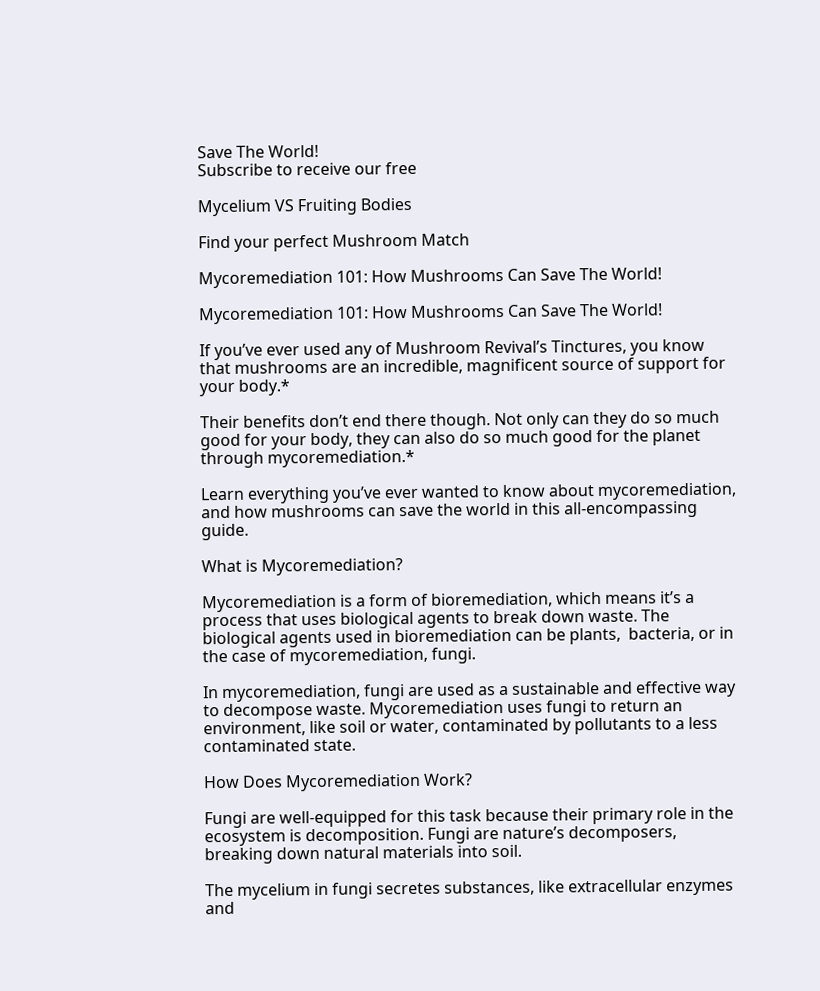Save The World!
Subscribe to receive our free

Mycelium VS Fruiting Bodies

Find your perfect Mushroom Match

Mycoremediation 101: How Mushrooms Can Save The World!

Mycoremediation 101: How Mushrooms Can Save The World!

If you’ve ever used any of Mushroom Revival’s Tinctures, you know that mushrooms are an incredible, magnificent source of support for your body.*

Their benefits don’t end there though. Not only can they do so much good for your body, they can also do so much good for the planet through mycoremediation.*

Learn everything you’ve ever wanted to know about mycoremediation, and how mushrooms can save the world in this all-encompassing guide.

What is Mycoremediation?

Mycoremediation is a form of bioremediation, which means it’s a process that uses biological agents to break down waste. The biological agents used in bioremediation can be plants,  bacteria, or in the case of mycoremediation, fungi.

In mycoremediation, fungi are used as a sustainable and effective way to decompose waste. Mycoremediation uses fungi to return an environment, like soil or water, contaminated by pollutants to a less contaminated state.

How Does Mycoremediation Work?

Fungi are well-equipped for this task because their primary role in the ecosystem is decomposition. Fungi are nature’s decomposers, breaking down natural materials into soil.

The mycelium in fungi secretes substances, like extracellular enzymes and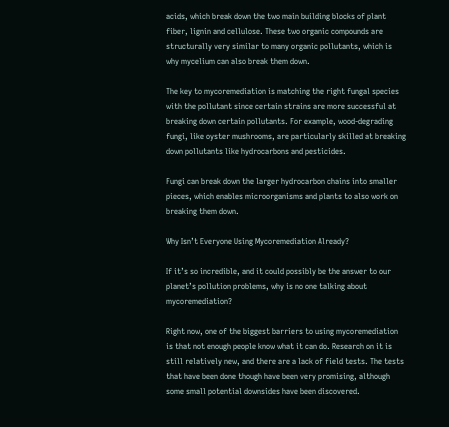acids, which break down the two main building blocks of plant fiber, lignin and cellulose. These two organic compounds are structurally very similar to many organic pollutants, which is why mycelium can also break them down.

The key to mycoremediation is matching the right fungal species with the pollutant since certain strains are more successful at breaking down certain pollutants. For example, wood-degrading fungi, like oyster mushrooms, are particularly skilled at breaking down pollutants like hydrocarbons and pesticides.

Fungi can break down the larger hydrocarbon chains into smaller pieces, which enables microorganisms and plants to also work on breaking them down.

Why Isn’t Everyone Using Mycoremediation Already?

If it’s so incredible, and it could possibly be the answer to our planet’s pollution problems, why is no one talking about mycoremediation?

Right now, one of the biggest barriers to using mycoremediation is that not enough people know what it can do. Research on it is still relatively new, and there are a lack of field tests. The tests that have been done though have been very promising, although some small potential downsides have been discovered.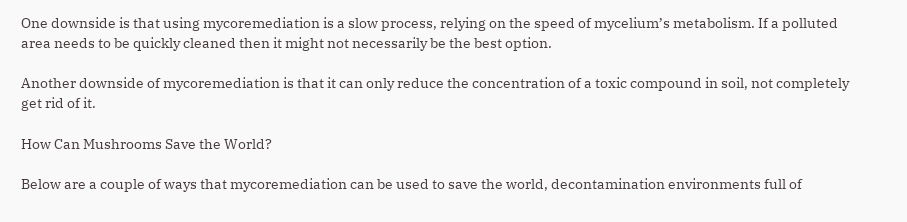One downside is that using mycoremediation is a slow process, relying on the speed of mycelium’s metabolism. If a polluted area needs to be quickly cleaned then it might not necessarily be the best option.

Another downside of mycoremediation is that it can only reduce the concentration of a toxic compound in soil, not completely get rid of it.

How Can Mushrooms Save the World?

Below are a couple of ways that mycoremediation can be used to save the world, decontamination environments full of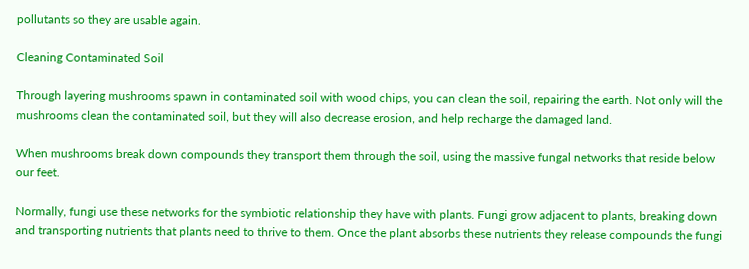pollutants so they are usable again.

Cleaning Contaminated Soil

Through layering mushrooms spawn in contaminated soil with wood chips, you can clean the soil, repairing the earth. Not only will the mushrooms clean the contaminated soil, but they will also decrease erosion, and help recharge the damaged land.

When mushrooms break down compounds they transport them through the soil, using the massive fungal networks that reside below our feet.

Normally, fungi use these networks for the symbiotic relationship they have with plants. Fungi grow adjacent to plants, breaking down and transporting nutrients that plants need to thrive to them. Once the plant absorbs these nutrients they release compounds the fungi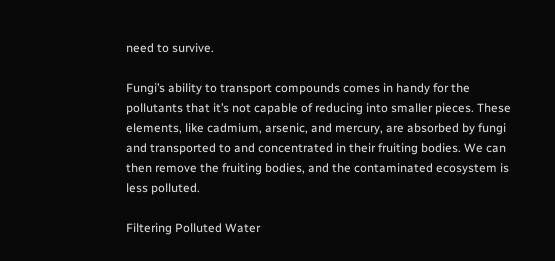need to survive.

Fungi’s ability to transport compounds comes in handy for the pollutants that it’s not capable of reducing into smaller pieces. These elements, like cadmium, arsenic, and mercury, are absorbed by fungi and transported to and concentrated in their fruiting bodies. We can then remove the fruiting bodies, and the contaminated ecosystem is less polluted.

Filtering Polluted Water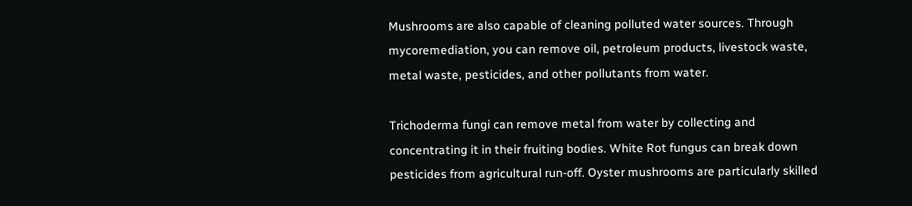Mushrooms are also capable of cleaning polluted water sources. Through mycoremediation, you can remove oil, petroleum products, livestock waste, metal waste, pesticides, and other pollutants from water.

Trichoderma fungi can remove metal from water by collecting and concentrating it in their fruiting bodies. White Rot fungus can break down pesticides from agricultural run-off. Oyster mushrooms are particularly skilled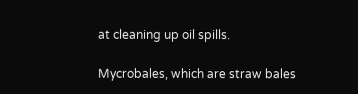at cleaning up oil spills.

Mycrobales, which are straw bales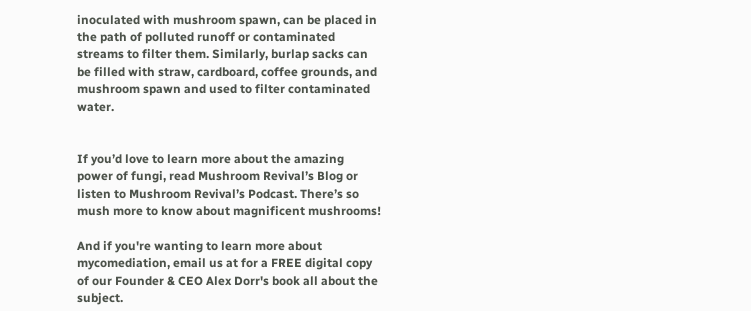inoculated with mushroom spawn, can be placed in the path of polluted runoff or contaminated streams to filter them. Similarly, burlap sacks can be filled with straw, cardboard, coffee grounds, and mushroom spawn and used to filter contaminated water.


If you’d love to learn more about the amazing power of fungi, read Mushroom Revival’s Blog or listen to Mushroom Revival’s Podcast. There’s so mush more to know about magnificent mushrooms!

And if you're wanting to learn more about mycomediation, email us at for a FREE digital copy of our Founder & CEO Alex Dorr's book all about the subject.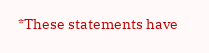*These statements have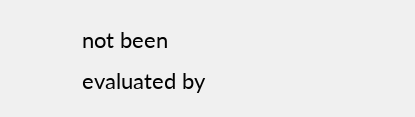not been evaluated by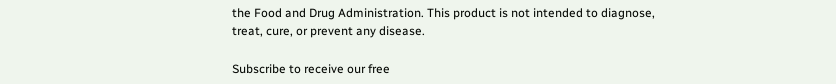the Food and Drug Administration. This product is not intended to diagnose, treat, cure, or prevent any disease.

Subscribe to receive our free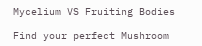Mycelium VS Fruiting Bodies

Find your perfect Mushroom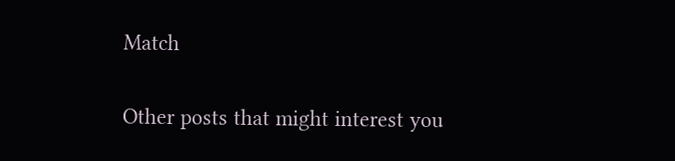Match

Other posts that might interest you